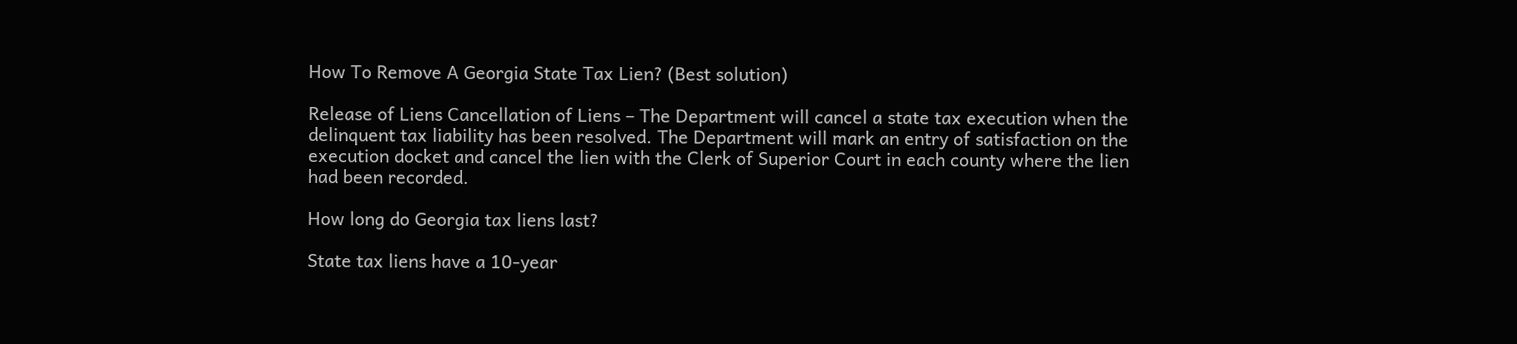How To Remove A Georgia State Tax Lien? (Best solution)

Release of Liens Cancellation of Liens – The Department will cancel a state tax execution when the delinquent tax liability has been resolved. The Department will mark an entry of satisfaction on the execution docket and cancel the lien with the Clerk of Superior Court in each county where the lien had been recorded.

How long do Georgia tax liens last?

State tax liens have a 10-year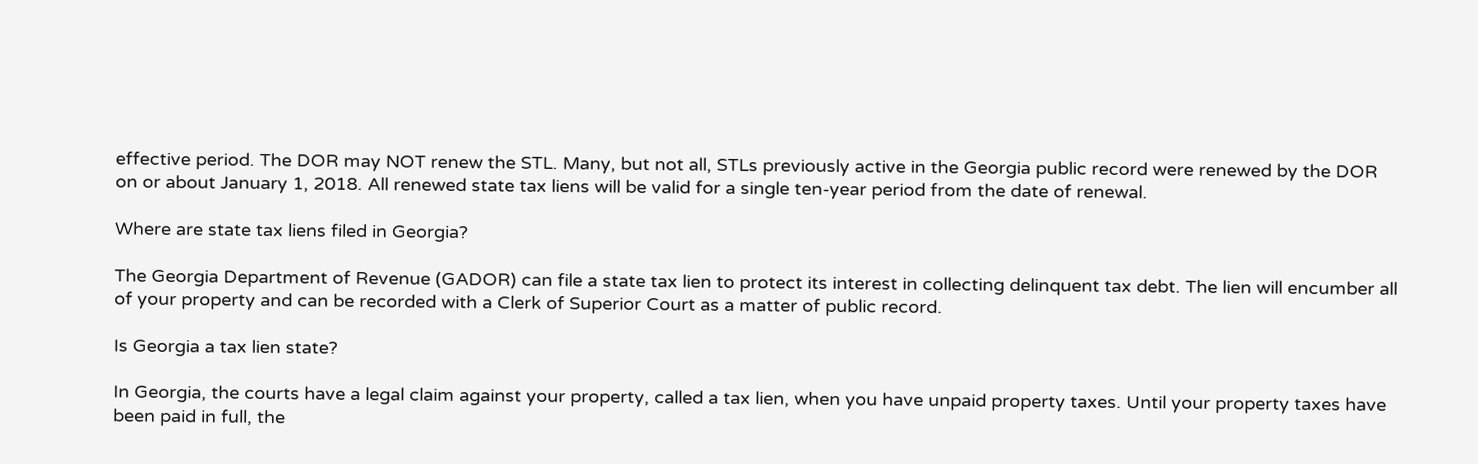effective period. The DOR may NOT renew the STL. Many, but not all, STLs previously active in the Georgia public record were renewed by the DOR on or about January 1, 2018. All renewed state tax liens will be valid for a single ten-year period from the date of renewal.

Where are state tax liens filed in Georgia?

The Georgia Department of Revenue (GADOR) can file a state tax lien to protect its interest in collecting delinquent tax debt. The lien will encumber all of your property and can be recorded with a Clerk of Superior Court as a matter of public record.

Is Georgia a tax lien state?

In Georgia, the courts have a legal claim against your property, called a tax lien, when you have unpaid property taxes. Until your property taxes have been paid in full, the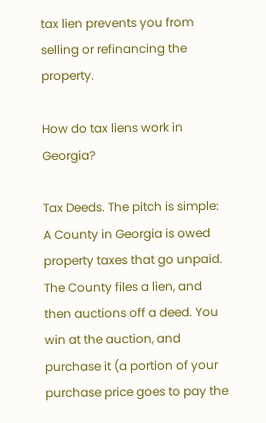tax lien prevents you from selling or refinancing the property.

How do tax liens work in Georgia?

Tax Deeds. The pitch is simple: A County in Georgia is owed property taxes that go unpaid. The County files a lien, and then auctions off a deed. You win at the auction, and purchase it (a portion of your purchase price goes to pay the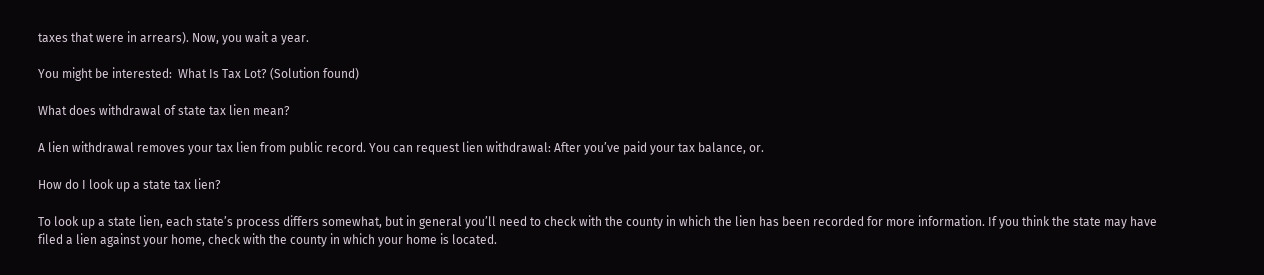taxes that were in arrears). Now, you wait a year.

You might be interested:  What Is Tax Lot? (Solution found)

What does withdrawal of state tax lien mean?

A lien withdrawal removes your tax lien from public record. You can request lien withdrawal: After you’ve paid your tax balance, or.

How do I look up a state tax lien?

To look up a state lien, each state’s process differs somewhat, but in general you’ll need to check with the county in which the lien has been recorded for more information. If you think the state may have filed a lien against your home, check with the county in which your home is located.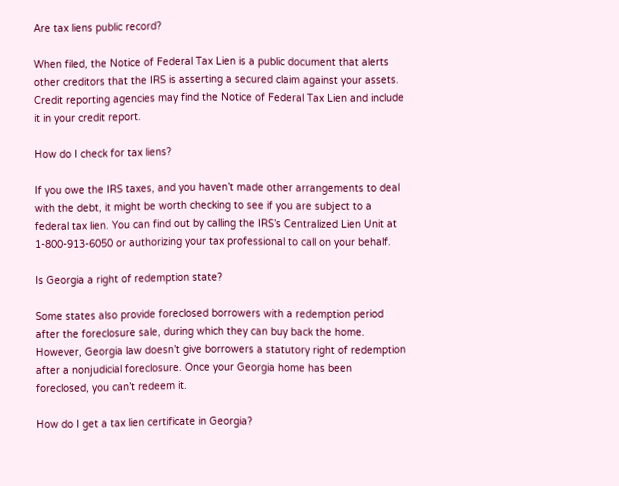Are tax liens public record?

When filed, the Notice of Federal Tax Lien is a public document that alerts other creditors that the IRS is asserting a secured claim against your assets. Credit reporting agencies may find the Notice of Federal Tax Lien and include it in your credit report.

How do I check for tax liens?

If you owe the IRS taxes, and you haven’t made other arrangements to deal with the debt, it might be worth checking to see if you are subject to a federal tax lien. You can find out by calling the IRS’s Centralized Lien Unit at 1-800-913-6050 or authorizing your tax professional to call on your behalf.

Is Georgia a right of redemption state?

Some states also provide foreclosed borrowers with a redemption period after the foreclosure sale, during which they can buy back the home. However, Georgia law doesn’t give borrowers a statutory right of redemption after a nonjudicial foreclosure. Once your Georgia home has been foreclosed, you can’t redeem it.

How do I get a tax lien certificate in Georgia?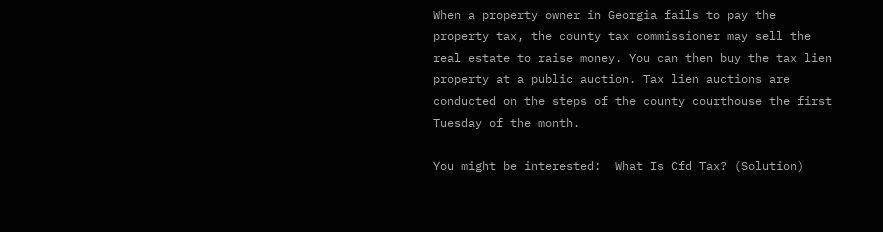When a property owner in Georgia fails to pay the property tax, the county tax commissioner may sell the real estate to raise money. You can then buy the tax lien property at a public auction. Tax lien auctions are conducted on the steps of the county courthouse the first Tuesday of the month.

You might be interested:  What Is Cfd Tax? (Solution)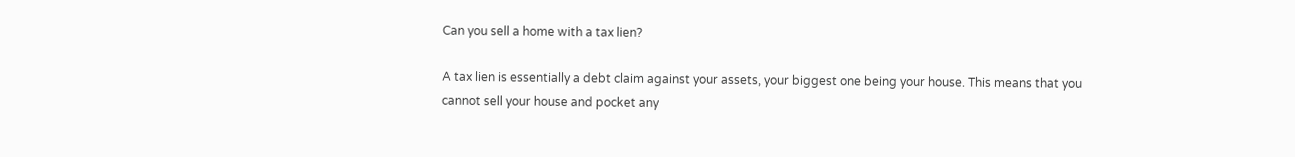Can you sell a home with a tax lien?

A tax lien is essentially a debt claim against your assets, your biggest one being your house. This means that you cannot sell your house and pocket any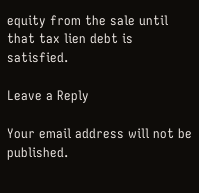equity from the sale until that tax lien debt is satisfied.

Leave a Reply

Your email address will not be published.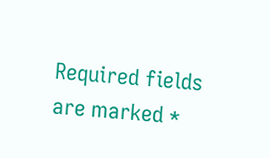Required fields are marked *